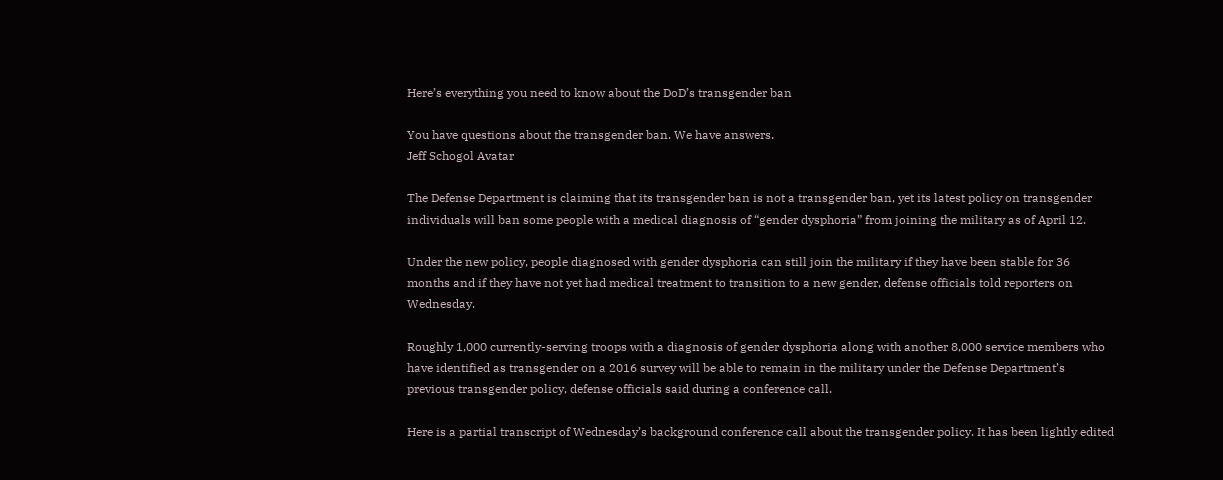Here’s everything you need to know about the DoD’s transgender ban

You have questions about the transgender ban. We have answers.
Jeff Schogol Avatar

The Defense Department is claiming that its transgender ban is not a transgender ban, yet its latest policy on transgender individuals will ban some people with a medical diagnosis of “gender dysphoria” from joining the military as of April 12.

Under the new policy, people diagnosed with gender dysphoria can still join the military if they have been stable for 36 months and if they have not yet had medical treatment to transition to a new gender, defense officials told reporters on Wednesday.

Roughly 1,000 currently-serving troops with a diagnosis of gender dysphoria along with another 8,000 service members who have identified as transgender on a 2016 survey will be able to remain in the military under the Defense Department’s previous transgender policy, defense officials said during a conference call.

Here is a partial transcript of Wednesday’s background conference call about the transgender policy. It has been lightly edited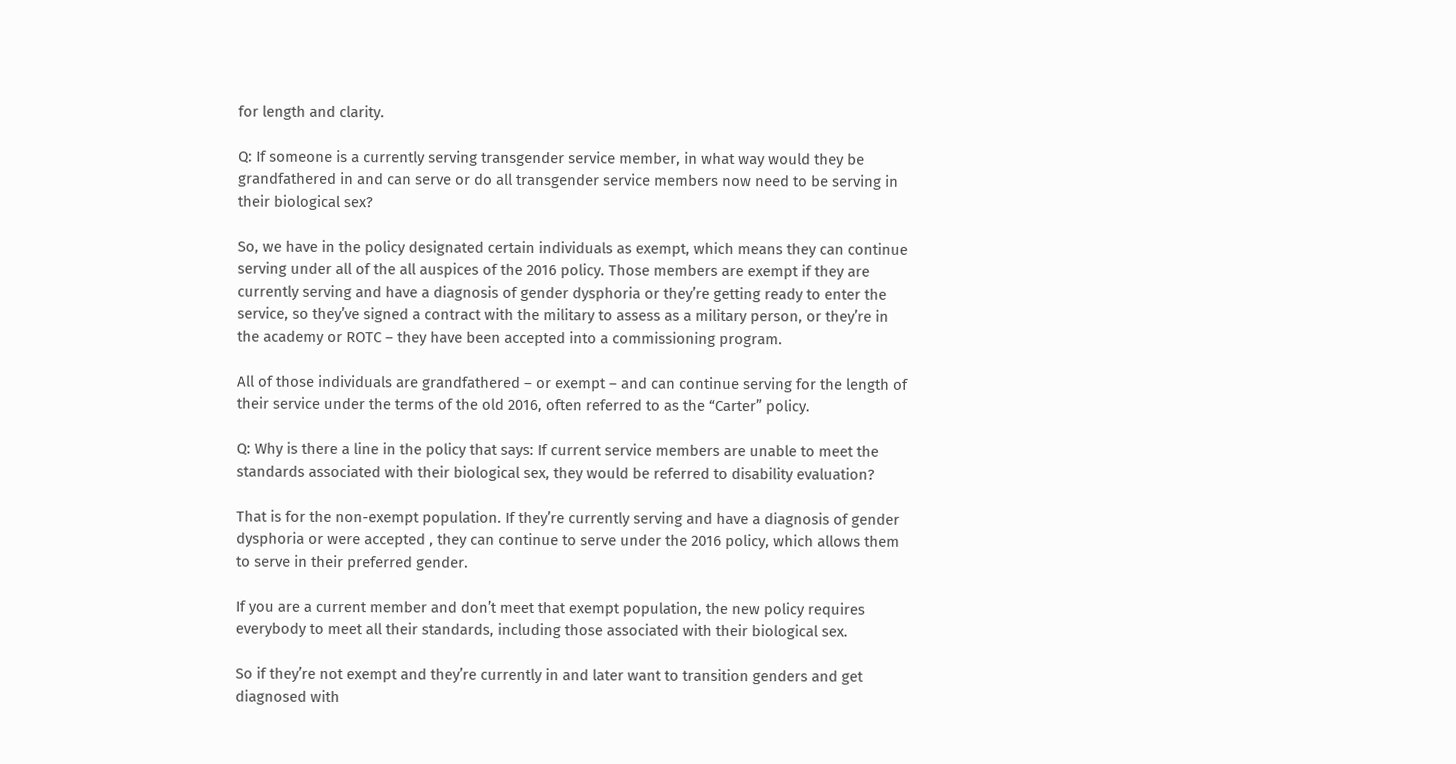for length and clarity.

Q: If someone is a currently serving transgender service member, in what way would they be grandfathered in and can serve or do all transgender service members now need to be serving in their biological sex?

So, we have in the policy designated certain individuals as exempt, which means they can continue serving under all of the all auspices of the 2016 policy. Those members are exempt if they are currently serving and have a diagnosis of gender dysphoria or they’re getting ready to enter the service, so they’ve signed a contract with the military to assess as a military person, or they’re in the academy or ROTC – they have been accepted into a commissioning program.

All of those individuals are grandfathered – or exempt – and can continue serving for the length of their service under the terms of the old 2016, often referred to as the “Carter” policy.

Q: Why is there a line in the policy that says: If current service members are unable to meet the standards associated with their biological sex, they would be referred to disability evaluation?

That is for the non-exempt population. If they’re currently serving and have a diagnosis of gender dysphoria or were accepted , they can continue to serve under the 2016 policy, which allows them to serve in their preferred gender.

If you are a current member and don’t meet that exempt population, the new policy requires everybody to meet all their standards, including those associated with their biological sex.

So if they’re not exempt and they’re currently in and later want to transition genders and get diagnosed with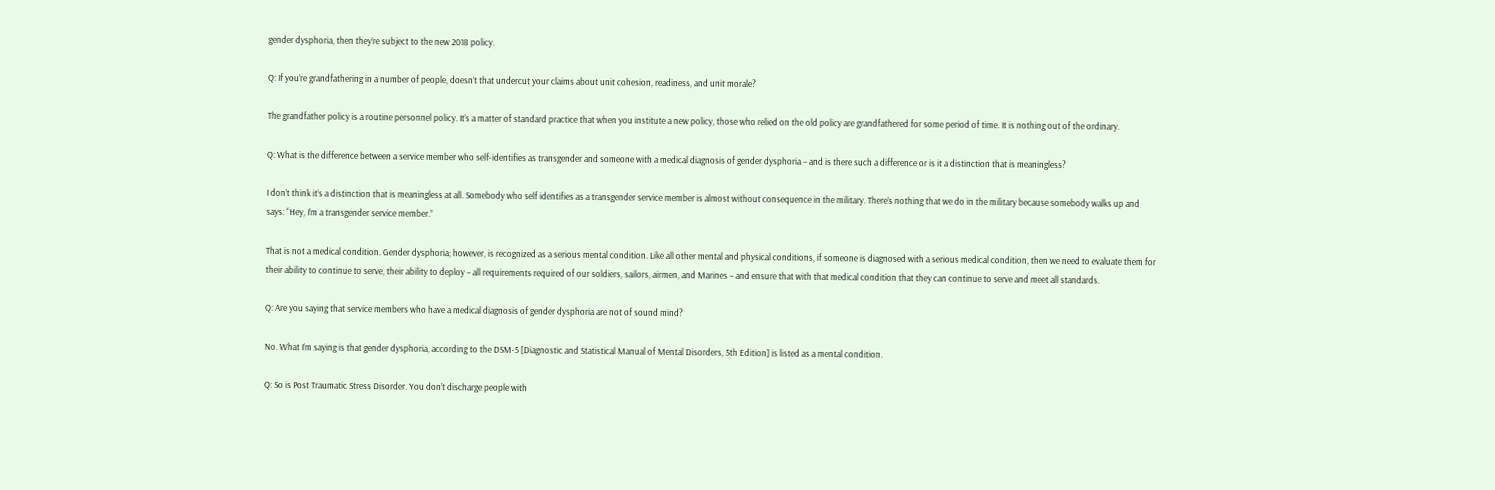gender dysphoria, then they’re subject to the new 2018 policy.

Q: If you’re grandfathering in a number of people, doesn’t that undercut your claims about unit cohesion, readiness, and unit morale?

The grandfather policy is a routine personnel policy. It’s a matter of standard practice that when you institute a new policy, those who relied on the old policy are grandfathered for some period of time. It is nothing out of the ordinary.

Q: What is the difference between a service member who self-identifies as transgender and someone with a medical diagnosis of gender dysphoria – and is there such a difference or is it a distinction that is meaningless?

I don’t think it’s a distinction that is meaningless at all. Somebody who self identifies as a transgender service member is almost without consequence in the military. There’s nothing that we do in the military because somebody walks up and says: “Hey, I’m a transgender service member.”

That is not a medical condition. Gender dysphoria; however, is recognized as a serious mental condition. Like all other mental and physical conditions, if someone is diagnosed with a serious medical condition, then we need to evaluate them for their ability to continue to serve, their ability to deploy – all requirements required of our soldiers, sailors, airmen, and Marines – and ensure that with that medical condition that they can continue to serve and meet all standards.

Q: Are you saying that service members who have a medical diagnosis of gender dysphoria are not of sound mind?

No. What I’m saying is that gender dysphoria, according to the DSM-5 [Diagnostic and Statistical Manual of Mental Disorders, 5th Edition] is listed as a mental condition.

Q: So is Post Traumatic Stress Disorder. You don’t discharge people with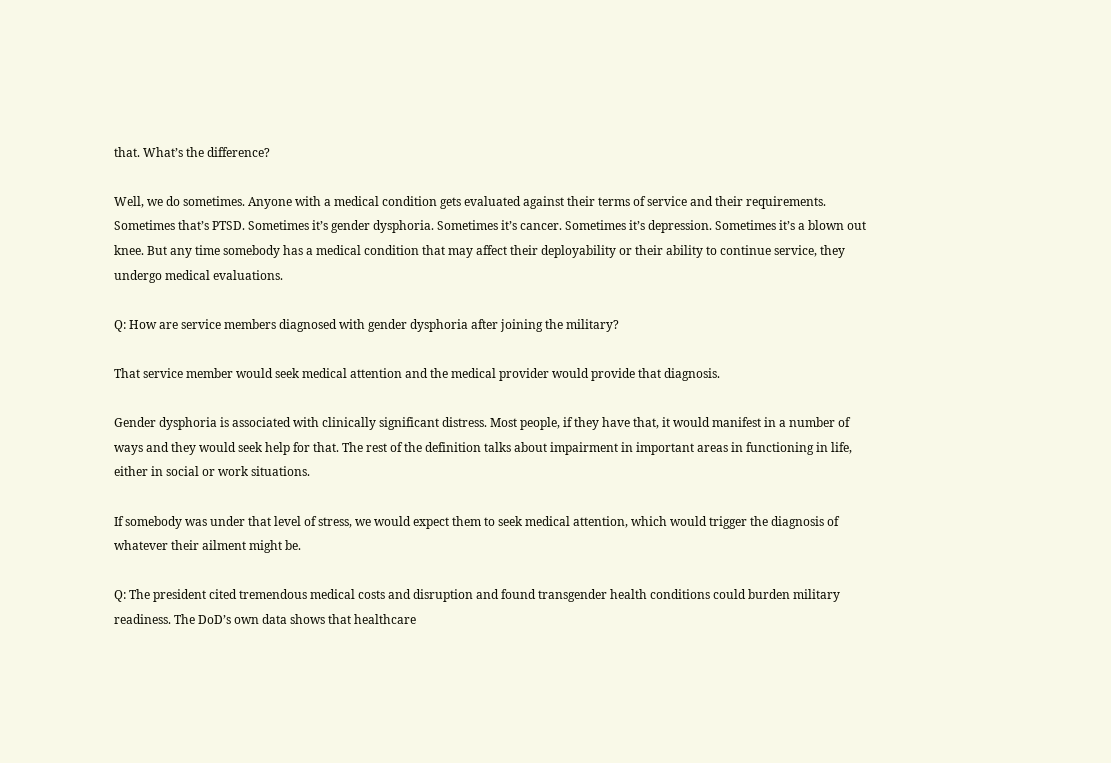that. What’s the difference?

Well, we do sometimes. Anyone with a medical condition gets evaluated against their terms of service and their requirements. Sometimes that’s PTSD. Sometimes it’s gender dysphoria. Sometimes it’s cancer. Sometimes it’s depression. Sometimes it’s a blown out knee. But any time somebody has a medical condition that may affect their deployability or their ability to continue service, they undergo medical evaluations.

Q: How are service members diagnosed with gender dysphoria after joining the military?

That service member would seek medical attention and the medical provider would provide that diagnosis.

Gender dysphoria is associated with clinically significant distress. Most people, if they have that, it would manifest in a number of ways and they would seek help for that. The rest of the definition talks about impairment in important areas in functioning in life, either in social or work situations.

If somebody was under that level of stress, we would expect them to seek medical attention, which would trigger the diagnosis of whatever their ailment might be.

Q: The president cited tremendous medical costs and disruption and found transgender health conditions could burden military readiness. The DoD’s own data shows that healthcare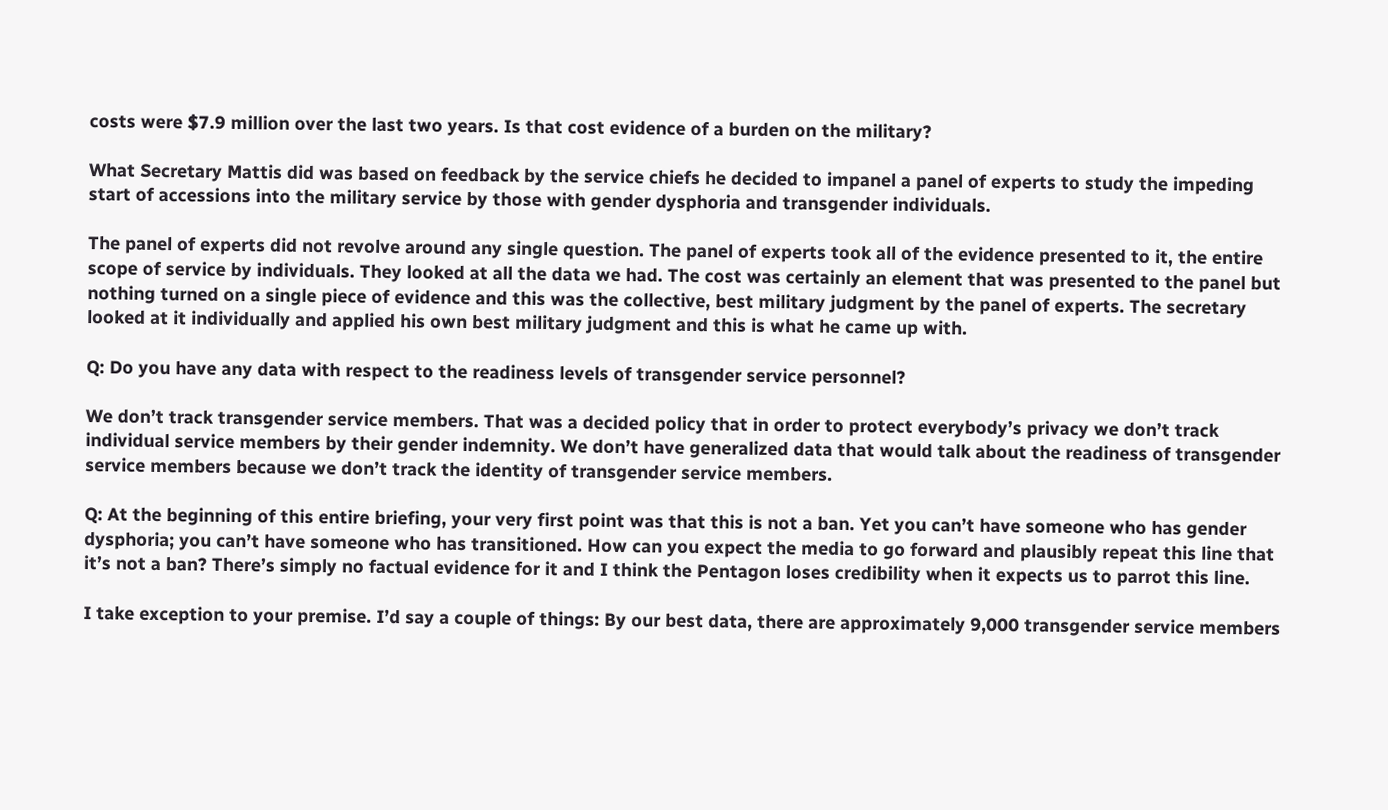costs were $7.9 million over the last two years. Is that cost evidence of a burden on the military?

What Secretary Mattis did was based on feedback by the service chiefs he decided to impanel a panel of experts to study the impeding start of accessions into the military service by those with gender dysphoria and transgender individuals.

The panel of experts did not revolve around any single question. The panel of experts took all of the evidence presented to it, the entire scope of service by individuals. They looked at all the data we had. The cost was certainly an element that was presented to the panel but nothing turned on a single piece of evidence and this was the collective, best military judgment by the panel of experts. The secretary looked at it individually and applied his own best military judgment and this is what he came up with.

Q: Do you have any data with respect to the readiness levels of transgender service personnel?

We don’t track transgender service members. That was a decided policy that in order to protect everybody’s privacy we don’t track individual service members by their gender indemnity. We don’t have generalized data that would talk about the readiness of transgender service members because we don’t track the identity of transgender service members.

Q: At the beginning of this entire briefing, your very first point was that this is not a ban. Yet you can’t have someone who has gender dysphoria; you can’t have someone who has transitioned. How can you expect the media to go forward and plausibly repeat this line that it’s not a ban? There’s simply no factual evidence for it and I think the Pentagon loses credibility when it expects us to parrot this line.

I take exception to your premise. I’d say a couple of things: By our best data, there are approximately 9,000 transgender service members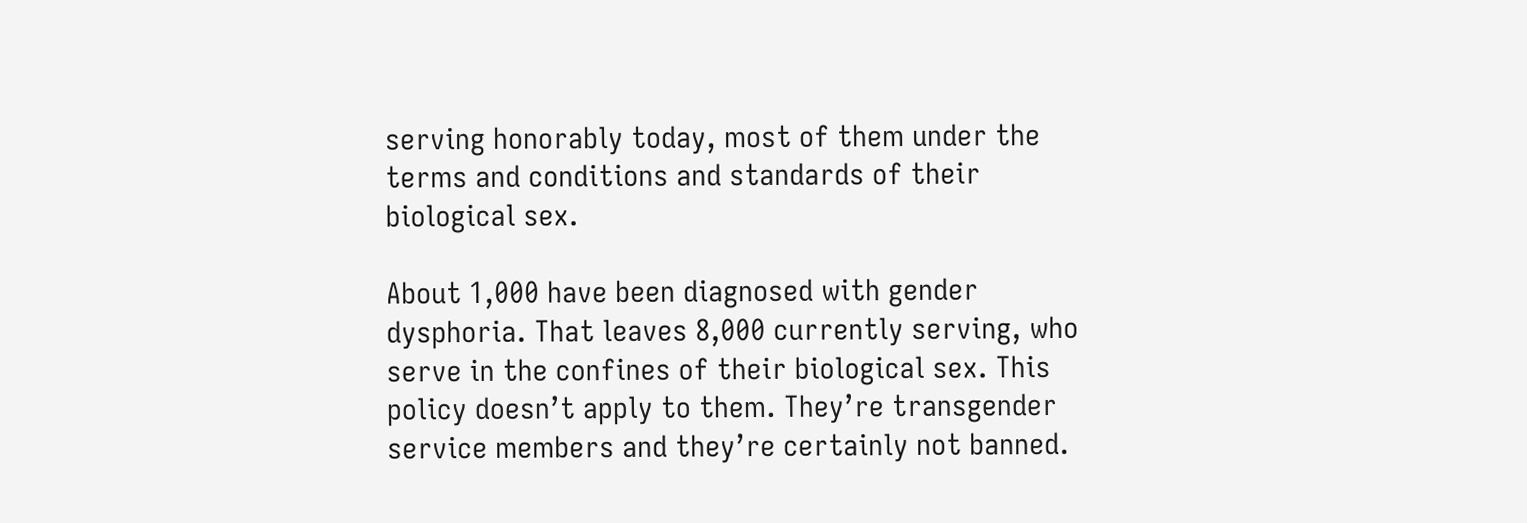serving honorably today, most of them under the terms and conditions and standards of their biological sex.

About 1,000 have been diagnosed with gender dysphoria. That leaves 8,000 currently serving, who serve in the confines of their biological sex. This policy doesn’t apply to them. They’re transgender service members and they’re certainly not banned.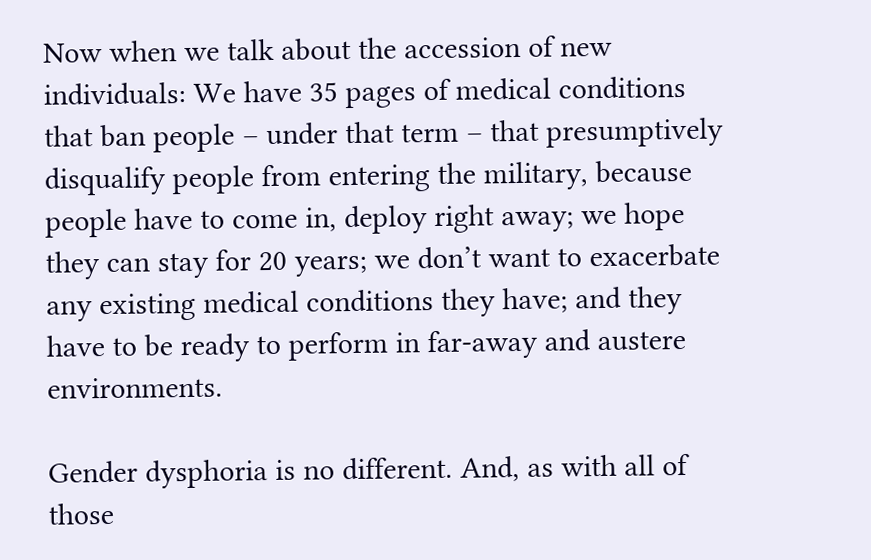Now when we talk about the accession of new individuals: We have 35 pages of medical conditions that ban people – under that term – that presumptively disqualify people from entering the military, because people have to come in, deploy right away; we hope they can stay for 20 years; we don’t want to exacerbate any existing medical conditions they have; and they have to be ready to perform in far-away and austere environments.

Gender dysphoria is no different. And, as with all of those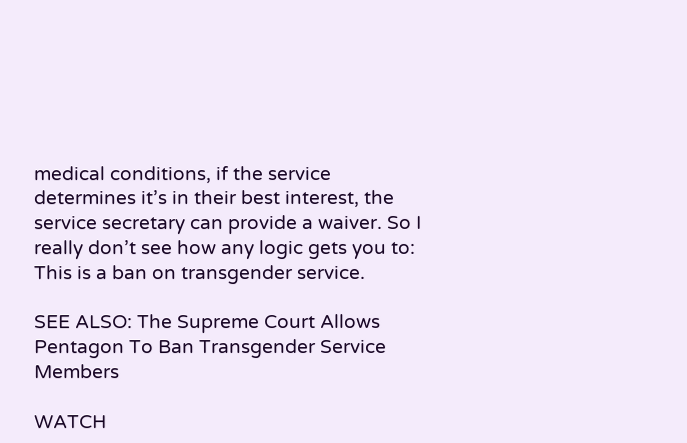medical conditions, if the service determines it’s in their best interest, the service secretary can provide a waiver. So I really don’t see how any logic gets you to: This is a ban on transgender service.

SEE ALSO: The Supreme Court Allows Pentagon To Ban Transgender Service Members

WATCH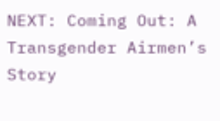NEXT: Coming Out: A Transgender Airmen’s Story